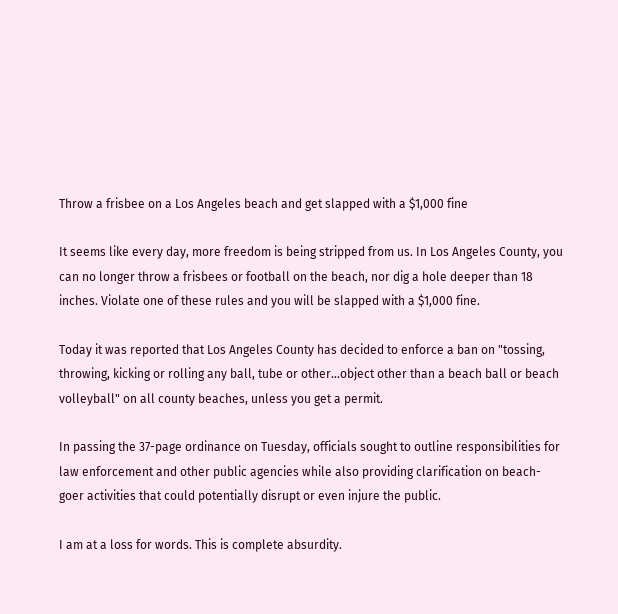Throw a frisbee on a Los Angeles beach and get slapped with a $1,000 fine

It seems like every day, more freedom is being stripped from us. In Los Angeles County, you can no longer throw a frisbees or football on the beach, nor dig a hole deeper than 18 inches. Violate one of these rules and you will be slapped with a $1,000 fine.

Today it was reported that Los Angeles County has decided to enforce a ban on "tossing, throwing, kicking or rolling any ball, tube or other...object other than a beach ball or beach volleyball" on all county beaches, unless you get a permit.

In passing the 37-page ordinance on Tuesday, officials sought to outline responsibilities for law enforcement and other public agencies while also providing clarification on beach-goer activities that could potentially disrupt or even injure the public.

I am at a loss for words. This is complete absurdity.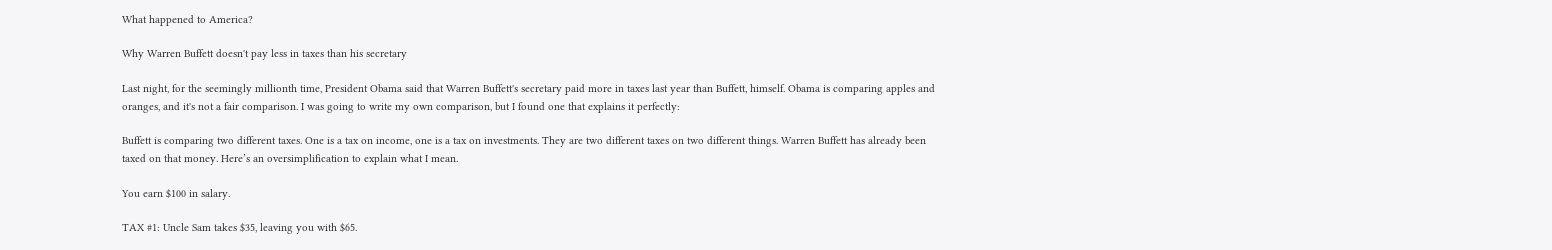What happened to America?

Why Warren Buffett doesn't pay less in taxes than his secretary

Last night, for the seemingly millionth time, President Obama said that Warren Buffett's secretary paid more in taxes last year than Buffett, himself. Obama is comparing apples and oranges, and it's not a fair comparison. I was going to write my own comparison, but I found one that explains it perfectly:

Buffett is comparing two different taxes. One is a tax on income, one is a tax on investments. They are two different taxes on two different things. Warren Buffett has already been taxed on that money. Here’s an oversimplification to explain what I mean.

You earn $100 in salary.

TAX #1: Uncle Sam takes $35, leaving you with $65.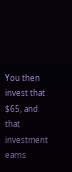You then invest that $65, and that investment earns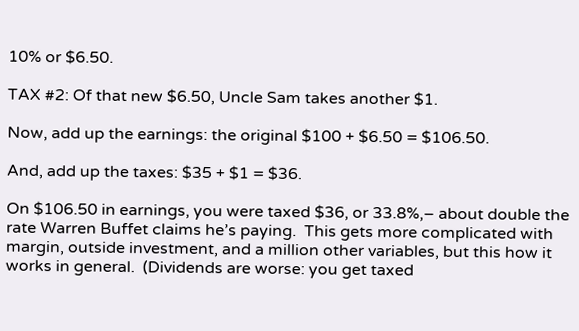10% or $6.50.

TAX #2: Of that new $6.50, Uncle Sam takes another $1.

Now, add up the earnings: the original $100 + $6.50 = $106.50.

And, add up the taxes: $35 + $1 = $36.

On $106.50 in earnings, you were taxed $36, or 33.8%,– about double the rate Warren Buffet claims he’s paying.  This gets more complicated with margin, outside investment, and a million other variables, but this how it works in general.  (Dividends are worse: you get taxed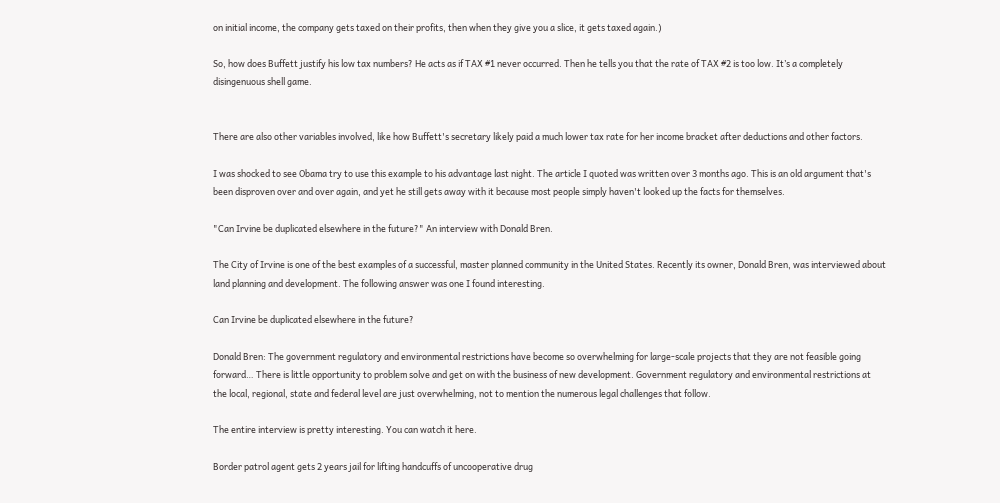on initial income, the company gets taxed on their profits, then when they give you a slice, it gets taxed again.)

So, how does Buffett justify his low tax numbers? He acts as if TAX #1 never occurred. Then he tells you that the rate of TAX #2 is too low. It’s a completely disingenuous shell game.


There are also other variables involved, like how Buffett's secretary likely paid a much lower tax rate for her income bracket after deductions and other factors.

I was shocked to see Obama try to use this example to his advantage last night. The article I quoted was written over 3 months ago. This is an old argument that's been disproven over and over again, and yet he still gets away with it because most people simply haven't looked up the facts for themselves.

"Can Irvine be duplicated elsewhere in the future?" An interview with Donald Bren.

The City of Irvine is one of the best examples of a successful, master planned community in the United States. Recently its owner, Donald Bren, was interviewed about land planning and development. The following answer was one I found interesting.

Can Irvine be duplicated elsewhere in the future?

Donald Bren: The government regulatory and environmental restrictions have become so overwhelming for large-scale projects that they are not feasible going forward… There is little opportunity to problem solve and get on with the business of new development. Government regulatory and environmental restrictions at the local, regional, state and federal level are just overwhelming, not to mention the numerous legal challenges that follow.

The entire interview is pretty interesting. You can watch it here.

Border patrol agent gets 2 years jail for lifting handcuffs of uncooperative drug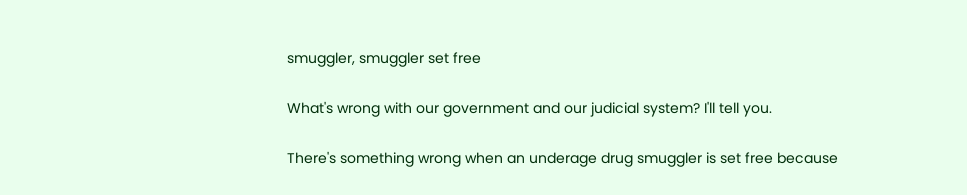smuggler, smuggler set free

What's wrong with our government and our judicial system? I'll tell you.

There's something wrong when an underage drug smuggler is set free because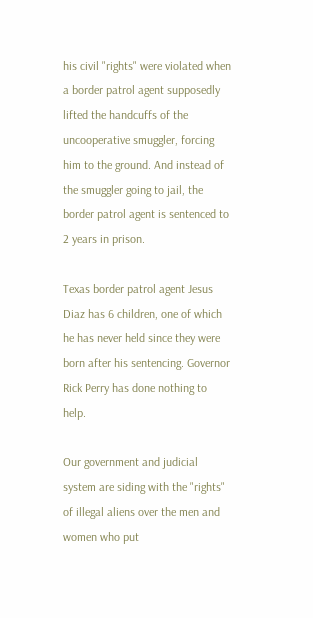his civil "rights" were violated when a border patrol agent supposedly lifted the handcuffs of the uncooperative smuggler, forcing him to the ground. And instead of the smuggler going to jail, the border patrol agent is sentenced to 2 years in prison.

Texas border patrol agent Jesus Diaz has 6 children, one of which he has never held since they were born after his sentencing. Governor Rick Perry has done nothing to help.

Our government and judicial system are siding with the "rights" of illegal aliens over the men and women who put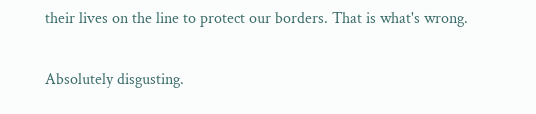their lives on the line to protect our borders. That is what's wrong.

Absolutely disgusting.